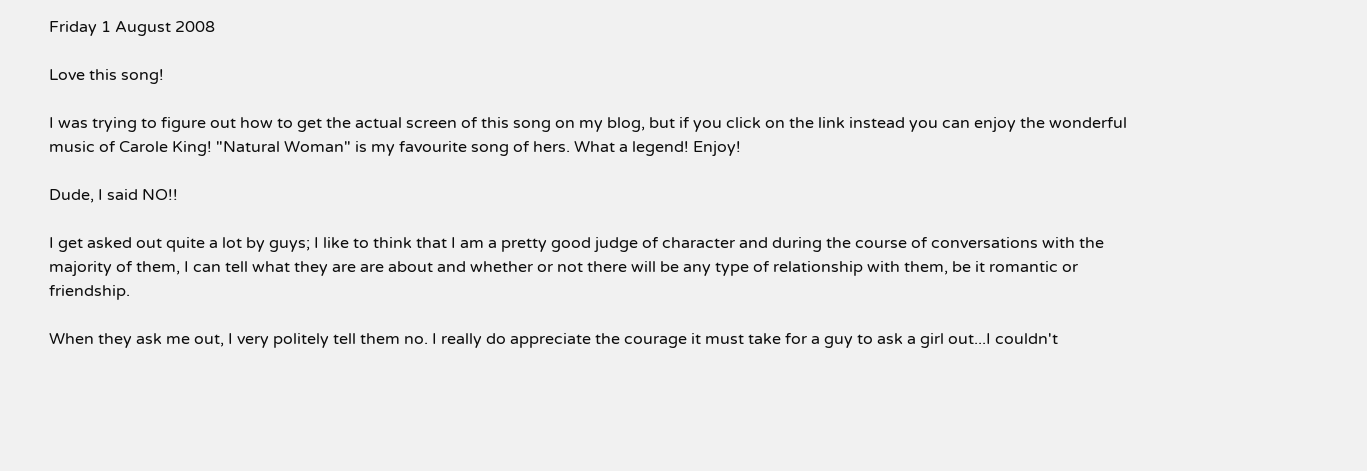Friday 1 August 2008

Love this song!

I was trying to figure out how to get the actual screen of this song on my blog, but if you click on the link instead you can enjoy the wonderful music of Carole King! "Natural Woman" is my favourite song of hers. What a legend! Enjoy!

Dude, I said NO!!

I get asked out quite a lot by guys; I like to think that I am a pretty good judge of character and during the course of conversations with the majority of them, I can tell what they are are about and whether or not there will be any type of relationship with them, be it romantic or friendship.

When they ask me out, I very politely tell them no. I really do appreciate the courage it must take for a guy to ask a girl out...I couldn't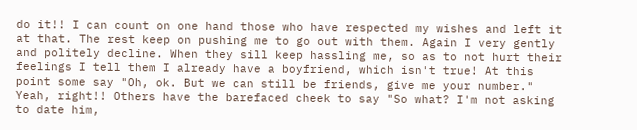do it!! I can count on one hand those who have respected my wishes and left it at that. The rest keep on pushing me to go out with them. Again I very gently and politely decline. When they sill keep hassling me, so as to not hurt their feelings I tell them I already have a boyfriend, which isn't true! At this point some say "Oh, ok. But we can still be friends, give me your number." Yeah, right!! Others have the barefaced cheek to say "So what? I'm not asking to date him,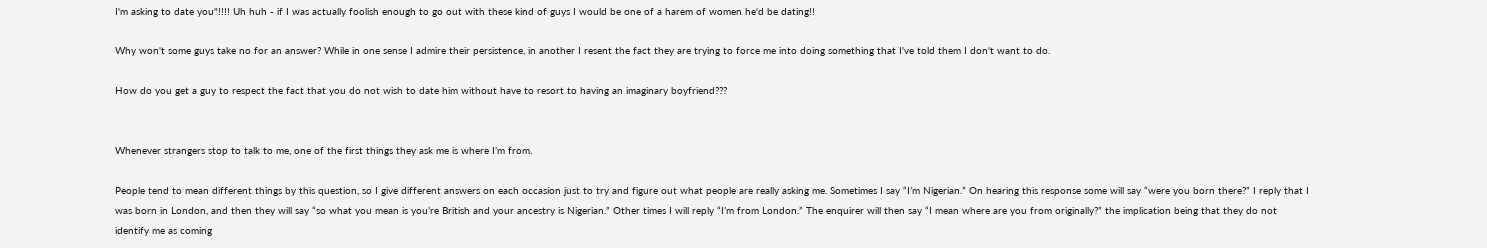I'm asking to date you"!!!! Uh huh - if I was actually foolish enough to go out with these kind of guys I would be one of a harem of women he'd be dating!!

Why won't some guys take no for an answer? While in one sense I admire their persistence, in another I resent the fact they are trying to force me into doing something that I've told them I don't want to do.

How do you get a guy to respect the fact that you do not wish to date him without have to resort to having an imaginary boyfriend???


Whenever strangers stop to talk to me, one of the first things they ask me is where I’m from.

People tend to mean different things by this question, so I give different answers on each occasion just to try and figure out what people are really asking me. Sometimes I say “I’m Nigerian.” On hearing this response some will say “were you born there?” I reply that I was born in London, and then they will say “so what you mean is you’re British and your ancestry is Nigerian.” Other times I will reply “I’m from London.” The enquirer will then say “I mean where are you from originally?” the implication being that they do not identify me as coming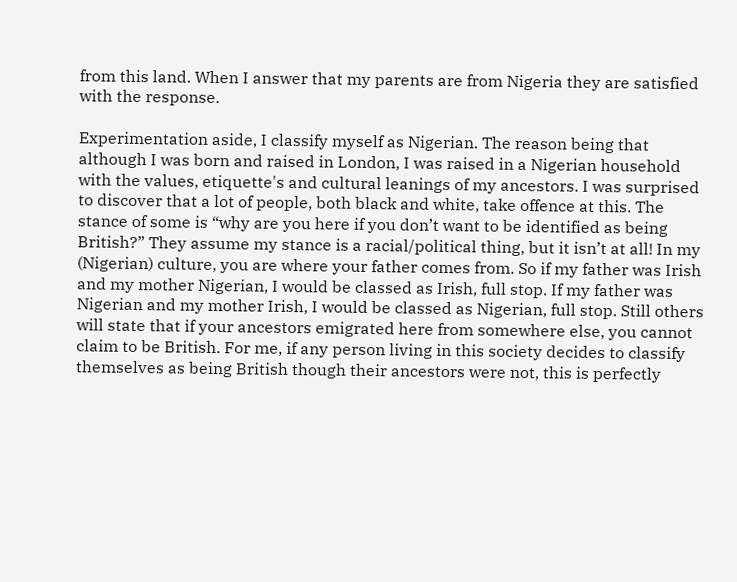from this land. When I answer that my parents are from Nigeria they are satisfied with the response.

Experimentation aside, I classify myself as Nigerian. The reason being that although I was born and raised in London, I was raised in a Nigerian household with the values, etiquette's and cultural leanings of my ancestors. I was surprised to discover that a lot of people, both black and white, take offence at this. The stance of some is “why are you here if you don’t want to be identified as being British?” They assume my stance is a racial/political thing, but it isn’t at all! In my (Nigerian) culture, you are where your father comes from. So if my father was Irish and my mother Nigerian, I would be classed as Irish, full stop. If my father was Nigerian and my mother Irish, I would be classed as Nigerian, full stop. Still others will state that if your ancestors emigrated here from somewhere else, you cannot claim to be British. For me, if any person living in this society decides to classify themselves as being British though their ancestors were not, this is perfectly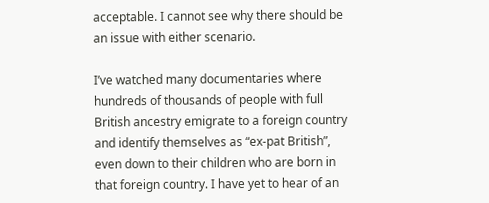acceptable. I cannot see why there should be an issue with either scenario.

I’ve watched many documentaries where hundreds of thousands of people with full British ancestry emigrate to a foreign country and identify themselves as “ex-pat British”, even down to their children who are born in that foreign country. I have yet to hear of an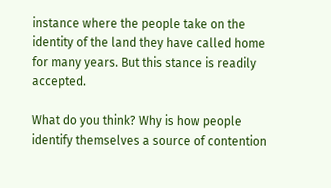instance where the people take on the identity of the land they have called home for many years. But this stance is readily accepted.

What do you think? Why is how people identify themselves a source of contention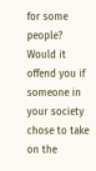for some people? Would it offend you if someone in your society chose to take on the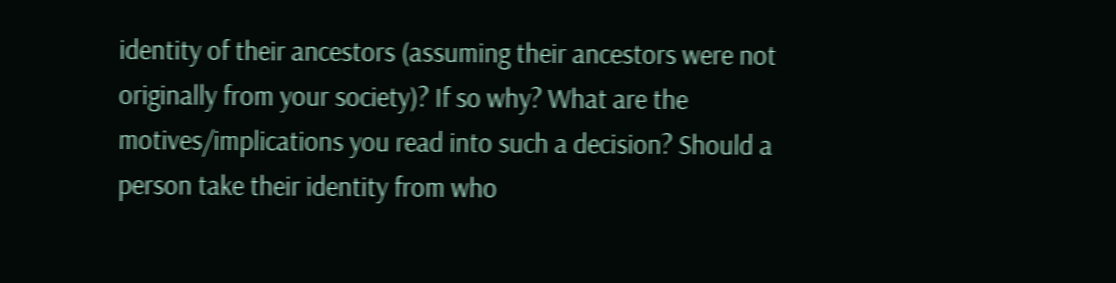identity of their ancestors (assuming their ancestors were not originally from your society)? If so why? What are the motives/implications you read into such a decision? Should a person take their identity from who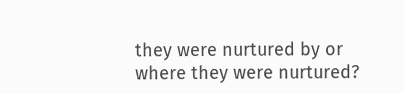they were nurtured by or where they were nurtured?